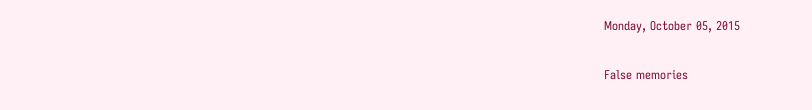Monday, October 05, 2015

False memories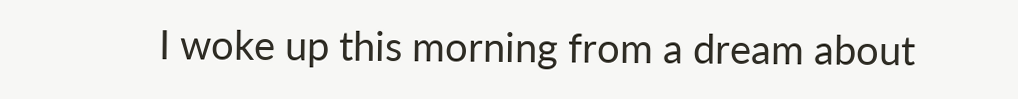I woke up this morning from a dream about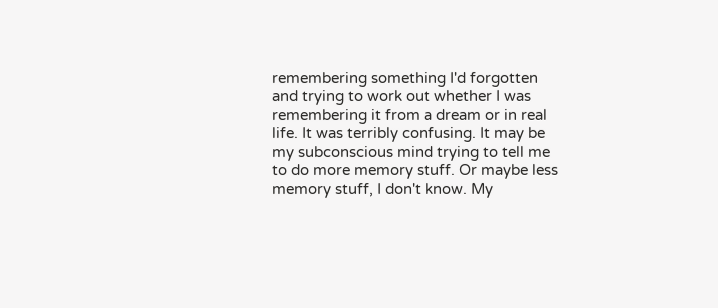remembering something I'd forgotten and trying to work out whether I was remembering it from a dream or in real life. It was terribly confusing. It may be my subconscious mind trying to tell me to do more memory stuff. Or maybe less memory stuff, I don't know. My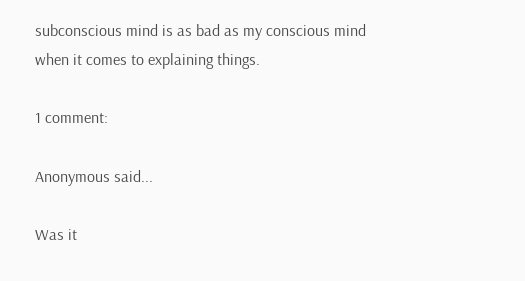subconscious mind is as bad as my conscious mind when it comes to explaining things.

1 comment:

Anonymous said...

Was it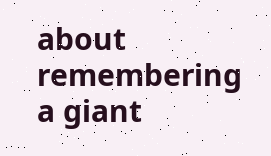about remembering a giant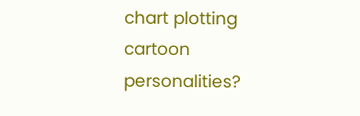chart plotting cartoon personalities?